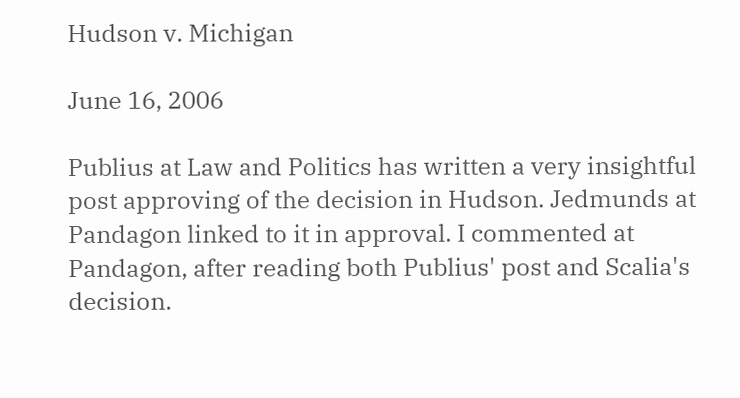Hudson v. Michigan

June 16, 2006

Publius at Law and Politics has written a very insightful post approving of the decision in Hudson. Jedmunds at Pandagon linked to it in approval. I commented at Pandagon, after reading both Publius' post and Scalia's decision.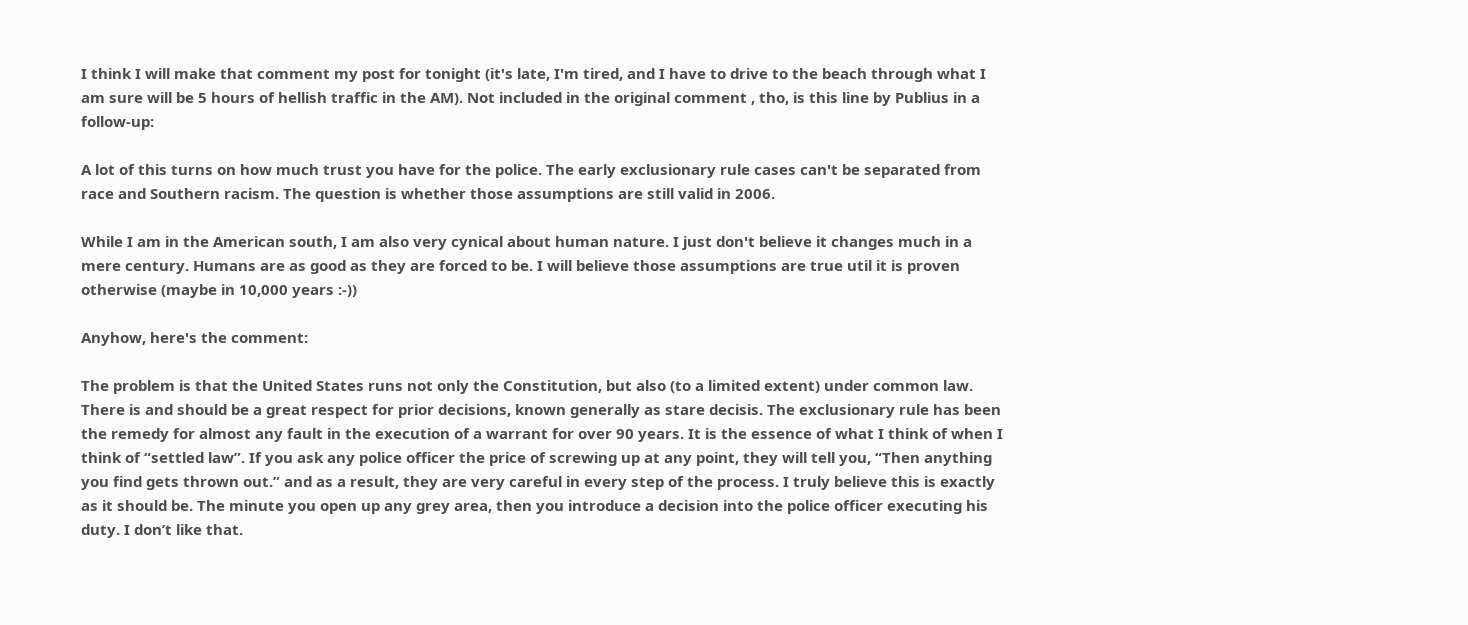I think I will make that comment my post for tonight (it's late, I'm tired, and I have to drive to the beach through what I am sure will be 5 hours of hellish traffic in the AM). Not included in the original comment , tho, is this line by Publius in a follow-up:

A lot of this turns on how much trust you have for the police. The early exclusionary rule cases can't be separated from race and Southern racism. The question is whether those assumptions are still valid in 2006.

While I am in the American south, I am also very cynical about human nature. I just don't believe it changes much in a mere century. Humans are as good as they are forced to be. I will believe those assumptions are true util it is proven otherwise (maybe in 10,000 years :-))

Anyhow, here's the comment:

The problem is that the United States runs not only the Constitution, but also (to a limited extent) under common law. There is and should be a great respect for prior decisions, known generally as stare decisis. The exclusionary rule has been the remedy for almost any fault in the execution of a warrant for over 90 years. It is the essence of what I think of when I think of “settled law”. If you ask any police officer the price of screwing up at any point, they will tell you, “Then anything you find gets thrown out.” and as a result, they are very careful in every step of the process. I truly believe this is exactly as it should be. The minute you open up any grey area, then you introduce a decision into the police officer executing his duty. I don’t like that.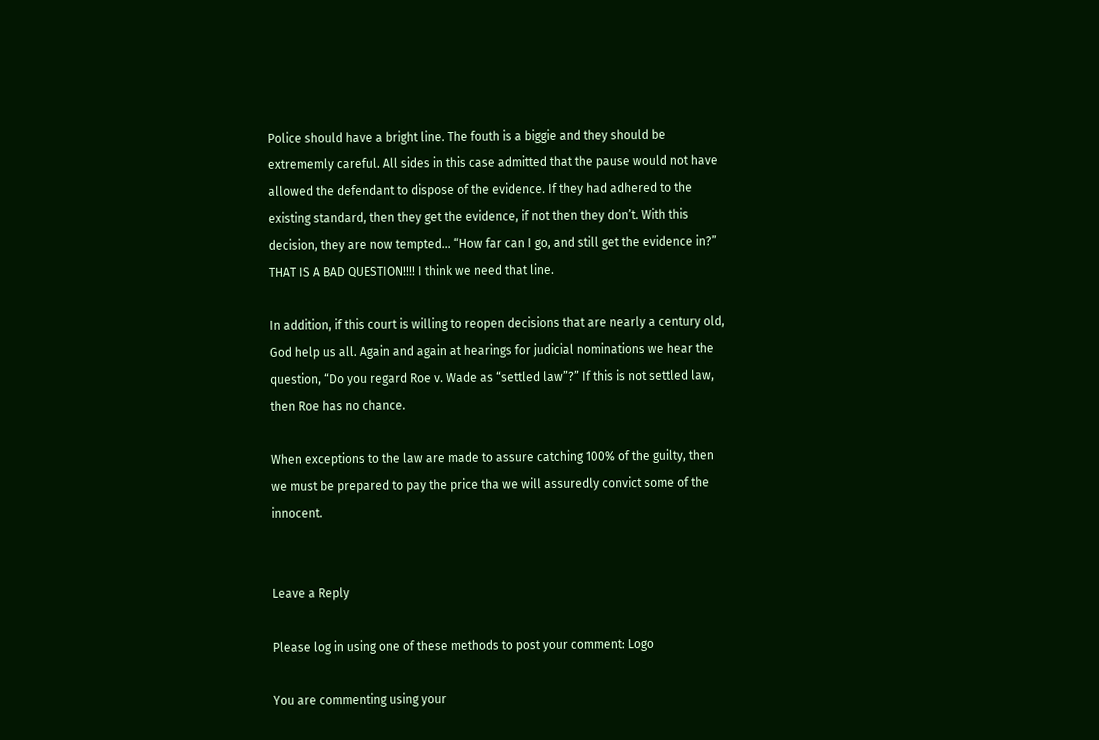Police should have a bright line. The fouth is a biggie and they should be extrememly careful. All sides in this case admitted that the pause would not have allowed the defendant to dispose of the evidence. If they had adhered to the existing standard, then they get the evidence, if not then they don’t. With this decision, they are now tempted… “How far can I go, and still get the evidence in?” THAT IS A BAD QUESTION!!!! I think we need that line.

In addition, if this court is willing to reopen decisions that are nearly a century old, God help us all. Again and again at hearings for judicial nominations we hear the question, “Do you regard Roe v. Wade as “settled law”?” If this is not settled law, then Roe has no chance.

When exceptions to the law are made to assure catching 100% of the guilty, then we must be prepared to pay the price tha we will assuredly convict some of the innocent.


Leave a Reply

Please log in using one of these methods to post your comment: Logo

You are commenting using your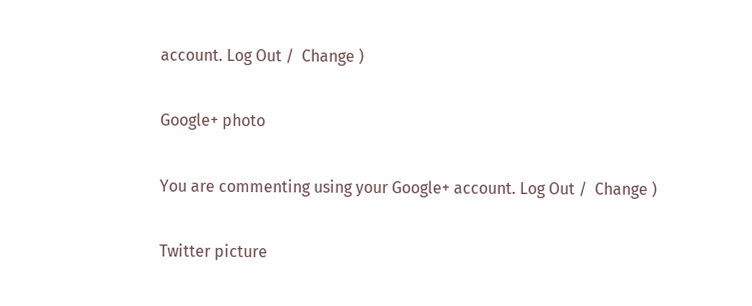account. Log Out /  Change )

Google+ photo

You are commenting using your Google+ account. Log Out /  Change )

Twitter picture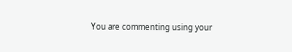You are commenting using your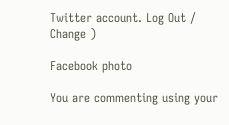Twitter account. Log Out /  Change )

Facebook photo

You are commenting using your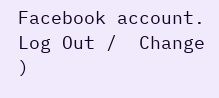Facebook account. Log Out /  Change )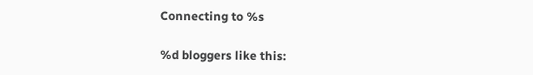Connecting to %s

%d bloggers like this: